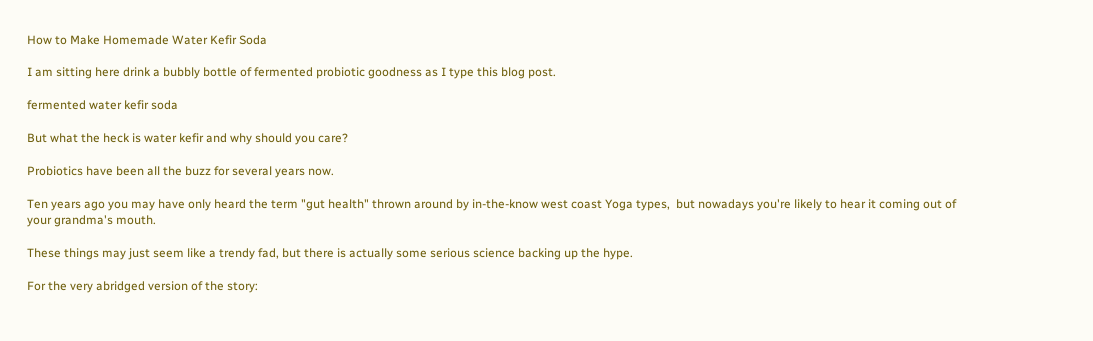How to Make Homemade Water Kefir Soda

I am sitting here drink a bubbly bottle of fermented probiotic goodness as I type this blog post.

fermented water kefir soda

But what the heck is water kefir and why should you care?

Probiotics have been all the buzz for several years now.

Ten years ago you may have only heard the term "gut health" thrown around by in-the-know west coast Yoga types,  but nowadays you're likely to hear it coming out of your grandma's mouth.

These things may just seem like a trendy fad, but there is actually some serious science backing up the hype.

For the very abridged version of the story: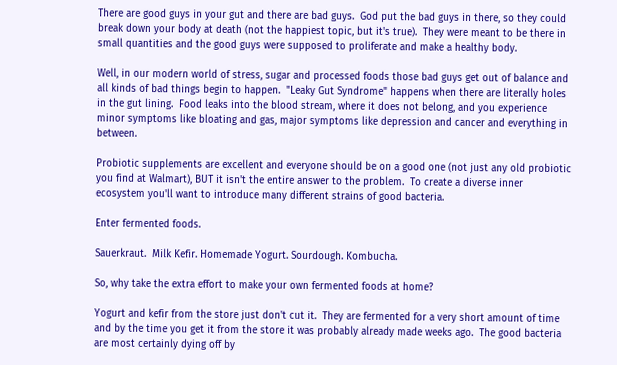There are good guys in your gut and there are bad guys.  God put the bad guys in there, so they could break down your body at death (not the happiest topic, but it's true).  They were meant to be there in small quantities and the good guys were supposed to proliferate and make a healthy body.

Well, in our modern world of stress, sugar and processed foods those bad guys get out of balance and all kinds of bad things begin to happen.  "Leaky Gut Syndrome" happens when there are literally holes in the gut lining.  Food leaks into the blood stream, where it does not belong, and you experience minor symptoms like bloating and gas, major symptoms like depression and cancer and everything in between.

Probiotic supplements are excellent and everyone should be on a good one (not just any old probiotic you find at Walmart), BUT it isn't the entire answer to the problem.  To create a diverse inner ecosystem you'll want to introduce many different strains of good bacteria.

Enter fermented foods.

Sauerkraut.  Milk Kefir. Homemade Yogurt. Sourdough. Kombucha.

So, why take the extra effort to make your own fermented foods at home?

Yogurt and kefir from the store just don't cut it.  They are fermented for a very short amount of time and by the time you get it from the store it was probably already made weeks ago.  The good bacteria are most certainly dying off by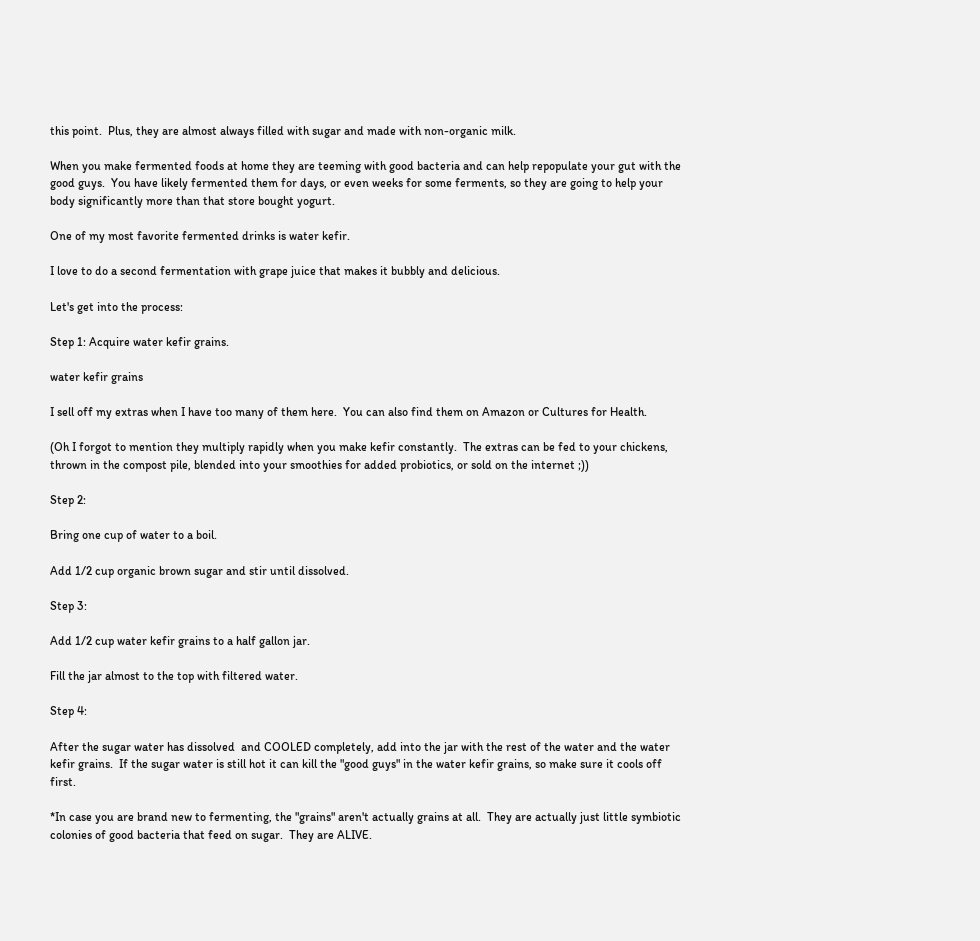this point.  Plus, they are almost always filled with sugar and made with non-organic milk.

When you make fermented foods at home they are teeming with good bacteria and can help repopulate your gut with the good guys.  You have likely fermented them for days, or even weeks for some ferments, so they are going to help your body significantly more than that store bought yogurt.

One of my most favorite fermented drinks is water kefir.

I love to do a second fermentation with grape juice that makes it bubbly and delicious.

Let's get into the process:

Step 1: Acquire water kefir grains.

water kefir grains

I sell off my extras when I have too many of them here.  You can also find them on Amazon or Cultures for Health.

(Oh I forgot to mention they multiply rapidly when you make kefir constantly.  The extras can be fed to your chickens, thrown in the compost pile, blended into your smoothies for added probiotics, or sold on the internet ;))

Step 2:

Bring one cup of water to a boil.

Add 1/2 cup organic brown sugar and stir until dissolved.

Step 3:

Add 1/2 cup water kefir grains to a half gallon jar.

Fill the jar almost to the top with filtered water.

Step 4:

After the sugar water has dissolved  and COOLED completely, add into the jar with the rest of the water and the water kefir grains.  If the sugar water is still hot it can kill the "good guys" in the water kefir grains, so make sure it cools off first.

*In case you are brand new to fermenting, the "grains" aren't actually grains at all.  They are actually just little symbiotic colonies of good bacteria that feed on sugar.  They are ALIVE.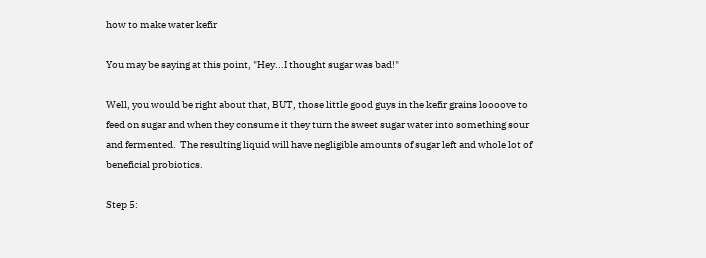how to make water kefir

You may be saying at this point, "Hey...I thought sugar was bad!"

Well, you would be right about that, BUT, those little good guys in the kefir grains loooove to feed on sugar and when they consume it they turn the sweet sugar water into something sour and fermented.  The resulting liquid will have negligible amounts of sugar left and whole lot of beneficial probiotics.

Step 5: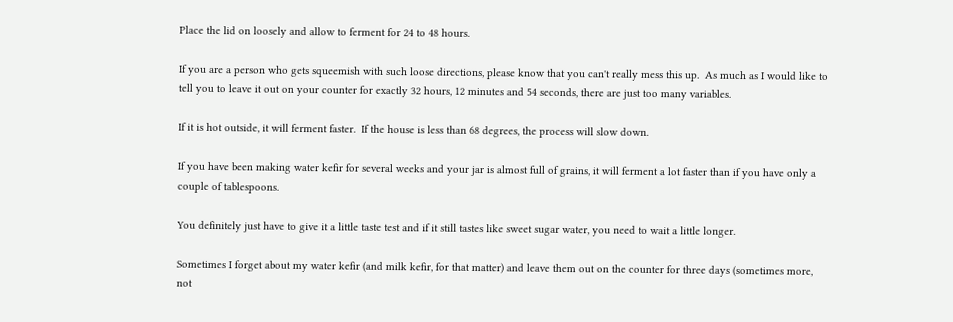Place the lid on loosely and allow to ferment for 24 to 48 hours.

If you are a person who gets squeemish with such loose directions, please know that you can't really mess this up.  As much as I would like to tell you to leave it out on your counter for exactly 32 hours, 12 minutes and 54 seconds, there are just too many variables.

If it is hot outside, it will ferment faster.  If the house is less than 68 degrees, the process will slow down.

If you have been making water kefir for several weeks and your jar is almost full of grains, it will ferment a lot faster than if you have only a couple of tablespoons.

You definitely just have to give it a little taste test and if it still tastes like sweet sugar water, you need to wait a little longer.

Sometimes I forget about my water kefir (and milk kefir, for that matter) and leave them out on the counter for three days (sometimes more, not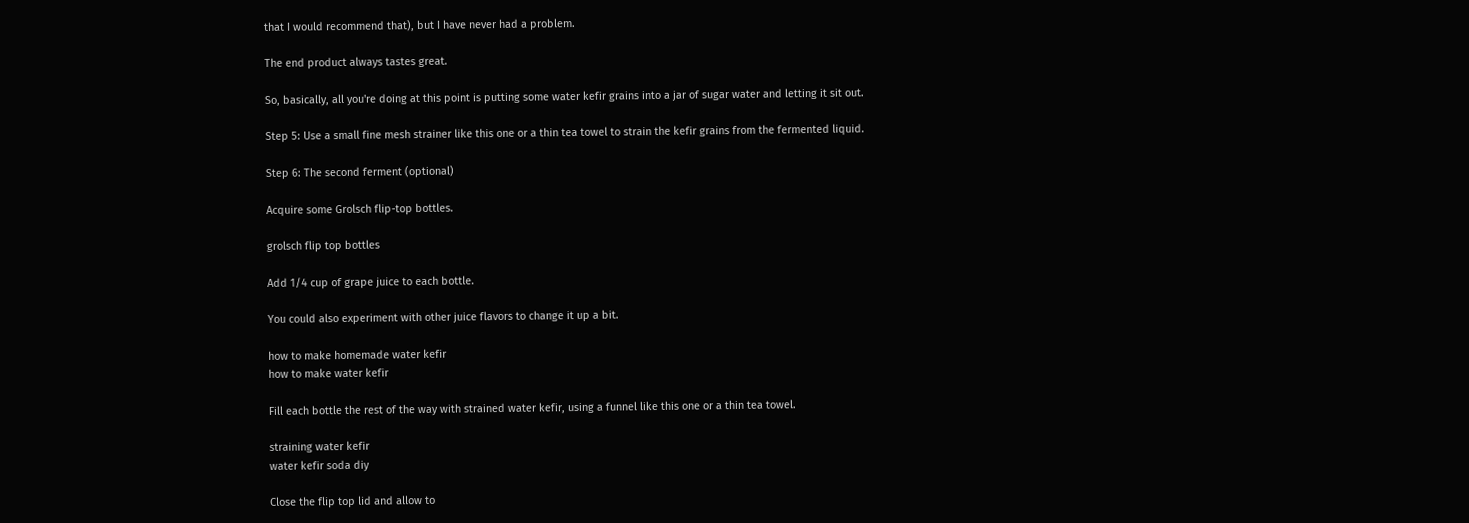that I would recommend that), but I have never had a problem.

The end product always tastes great.

So, basically, all you're doing at this point is putting some water kefir grains into a jar of sugar water and letting it sit out.

Step 5: Use a small fine mesh strainer like this one or a thin tea towel to strain the kefir grains from the fermented liquid.

Step 6: The second ferment (optional)

Acquire some Grolsch flip-top bottles.

grolsch flip top bottles

Add 1/4 cup of grape juice to each bottle.

You could also experiment with other juice flavors to change it up a bit.

how to make homemade water kefir
how to make water kefir

Fill each bottle the rest of the way with strained water kefir, using a funnel like this one or a thin tea towel.

straining water kefir
water kefir soda diy

Close the flip top lid and allow to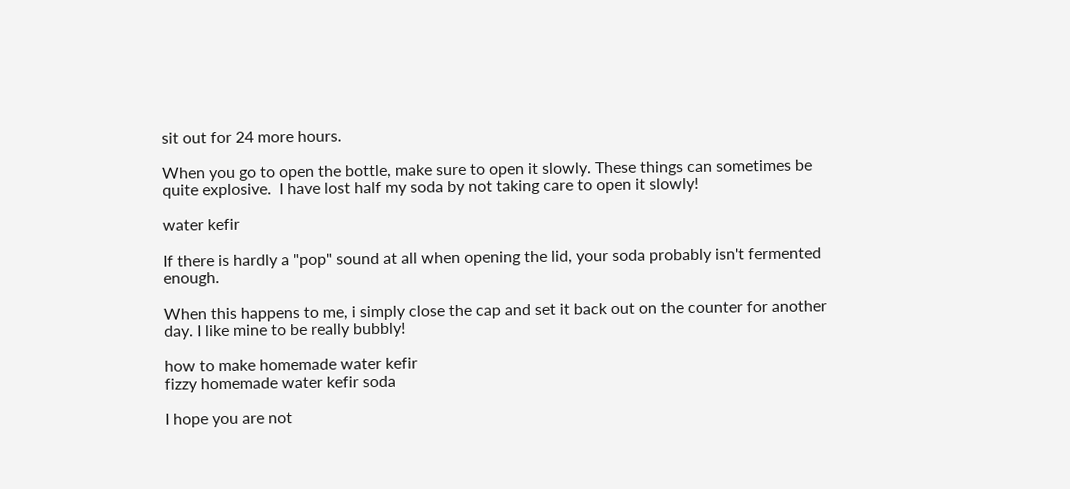sit out for 24 more hours.

When you go to open the bottle, make sure to open it slowly. These things can sometimes be quite explosive.  I have lost half my soda by not taking care to open it slowly!

water kefir

If there is hardly a "pop" sound at all when opening the lid, your soda probably isn't fermented enough.

When this happens to me, i simply close the cap and set it back out on the counter for another day. I like mine to be really bubbly!

how to make homemade water kefir
fizzy homemade water kefir soda

I hope you are not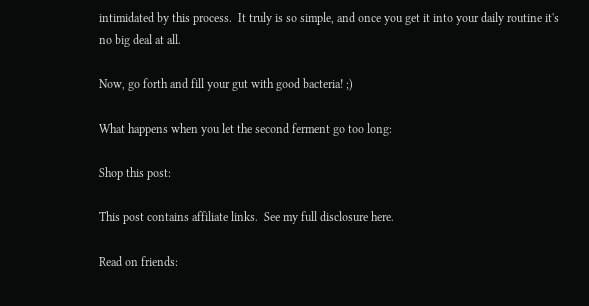intimidated by this process.  It truly is so simple, and once you get it into your daily routine it's no big deal at all.

Now, go forth and fill your gut with good bacteria! ;)

What happens when you let the second ferment go too long:

Shop this post:

This post contains affiliate links.  See my full disclosure here.

Read on friends: